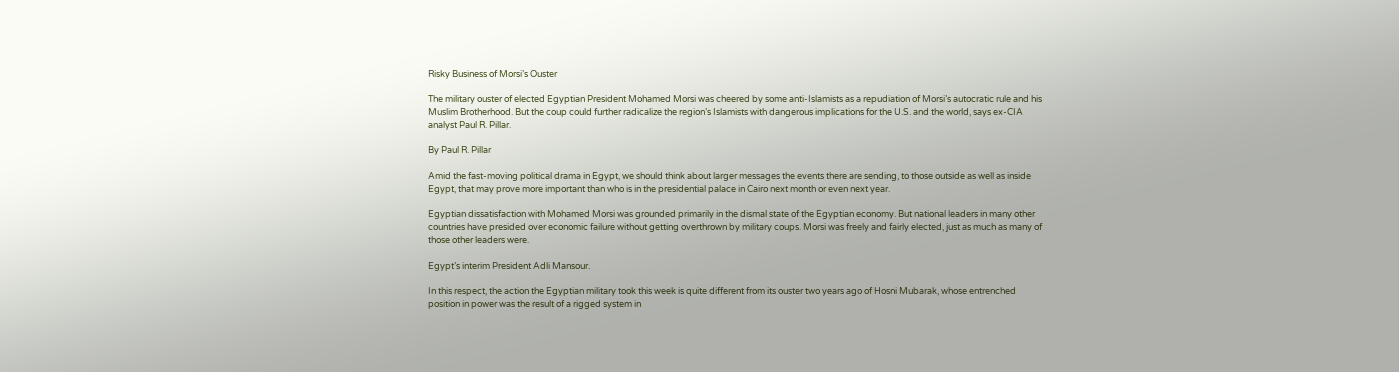Risky Business of Morsi’s Ouster

The military ouster of elected Egyptian President Mohamed Morsi was cheered by some anti-Islamists as a repudiation of Morsi’s autocratic rule and his Muslim Brotherhood. But the coup could further radicalize the region’s Islamists with dangerous implications for the U.S. and the world, says ex-CIA analyst Paul R. Pillar.

By Paul R. Pillar

Amid the fast-moving political drama in Egypt, we should think about larger messages the events there are sending, to those outside as well as inside Egypt, that may prove more important than who is in the presidential palace in Cairo next month or even next year.

Egyptian dissatisfaction with Mohamed Morsi was grounded primarily in the dismal state of the Egyptian economy. But national leaders in many other countries have presided over economic failure without getting overthrown by military coups. Morsi was freely and fairly elected, just as much as many of those other leaders were.

Egypt’s interim President Adli Mansour.

In this respect, the action the Egyptian military took this week is quite different from its ouster two years ago of Hosni Mubarak, whose entrenched position in power was the result of a rigged system in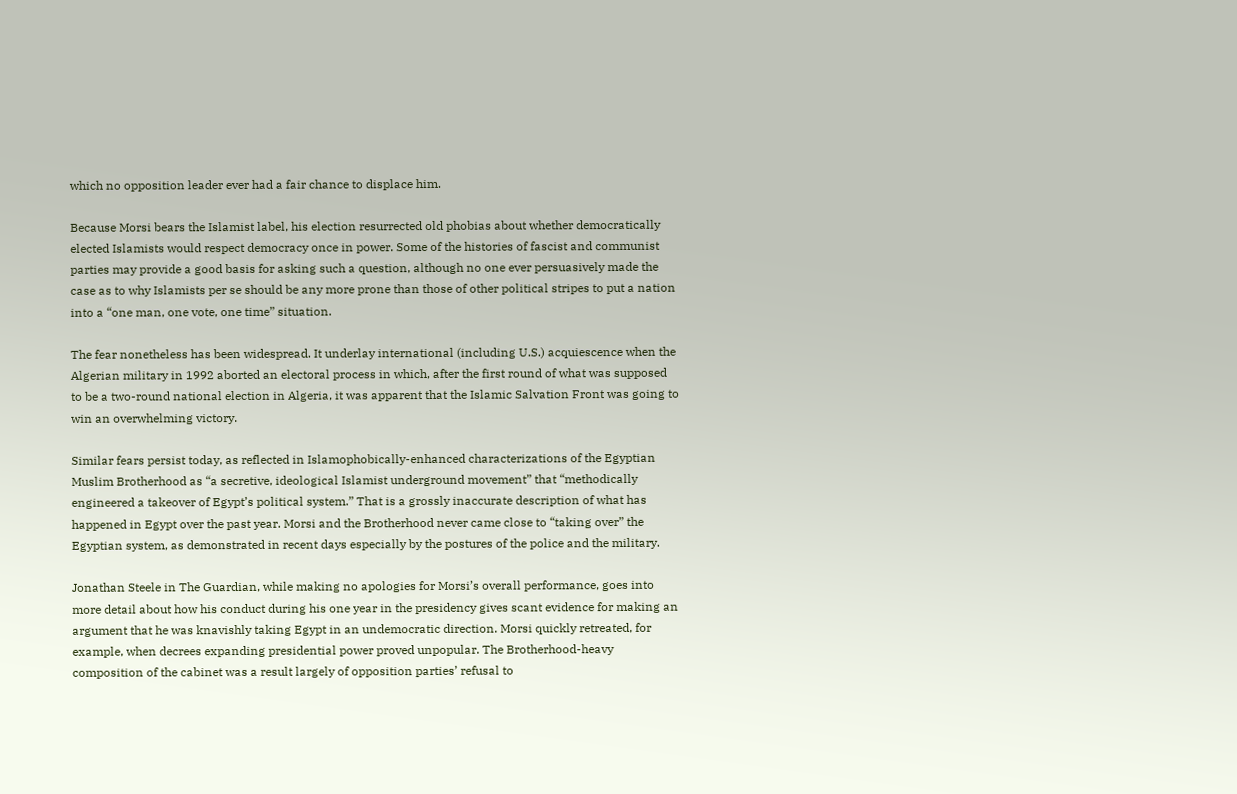which no opposition leader ever had a fair chance to displace him.

Because Morsi bears the Islamist label, his election resurrected old phobias about whether democratically elected Islamists would respect democracy once in power. Some of the histories of fascist and communist parties may provide a good basis for asking such a question, although no one ever persuasively made the case as to why Islamists per se should be any more prone than those of other political stripes to put a nation into a “one man, one vote, one time” situation.

The fear nonetheless has been widespread. It underlay international (including U.S.) acquiescence when the Algerian military in 1992 aborted an electoral process in which, after the first round of what was supposed to be a two-round national election in Algeria, it was apparent that the Islamic Salvation Front was going to win an overwhelming victory.

Similar fears persist today, as reflected in Islamophobically-enhanced characterizations of the Egyptian Muslim Brotherhood as “a secretive, ideological Islamist underground movement” that “methodically engineered a takeover of Egypt’s political system.” That is a grossly inaccurate description of what has happened in Egypt over the past year. Morsi and the Brotherhood never came close to “taking over” the Egyptian system, as demonstrated in recent days especially by the postures of the police and the military.

Jonathan Steele in The Guardian, while making no apologies for Morsi’s overall performance, goes into more detail about how his conduct during his one year in the presidency gives scant evidence for making an argument that he was knavishly taking Egypt in an undemocratic direction. Morsi quickly retreated, for example, when decrees expanding presidential power proved unpopular. The Brotherhood-heavy composition of the cabinet was a result largely of opposition parties’ refusal to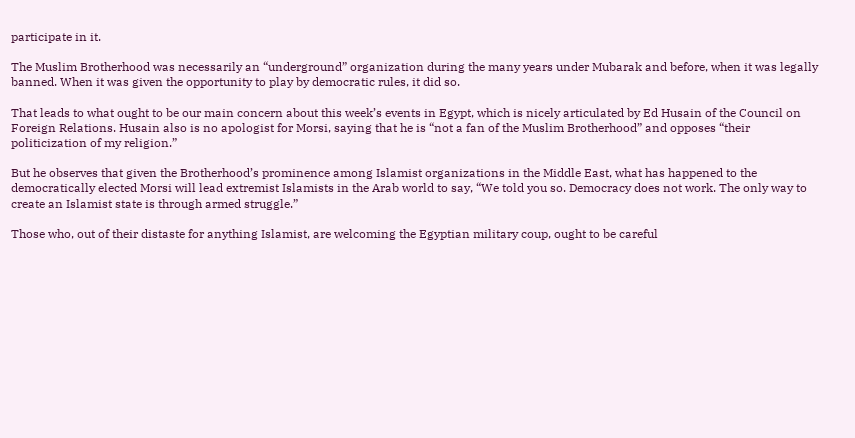participate in it.

The Muslim Brotherhood was necessarily an “underground” organization during the many years under Mubarak and before, when it was legally banned. When it was given the opportunity to play by democratic rules, it did so.

That leads to what ought to be our main concern about this week’s events in Egypt, which is nicely articulated by Ed Husain of the Council on Foreign Relations. Husain also is no apologist for Morsi, saying that he is “not a fan of the Muslim Brotherhood” and opposes “their politicization of my religion.”

But he observes that given the Brotherhood’s prominence among Islamist organizations in the Middle East, what has happened to the democratically elected Morsi will lead extremist Islamists in the Arab world to say, “We told you so. Democracy does not work. The only way to create an Islamist state is through armed struggle.”

Those who, out of their distaste for anything Islamist, are welcoming the Egyptian military coup, ought to be careful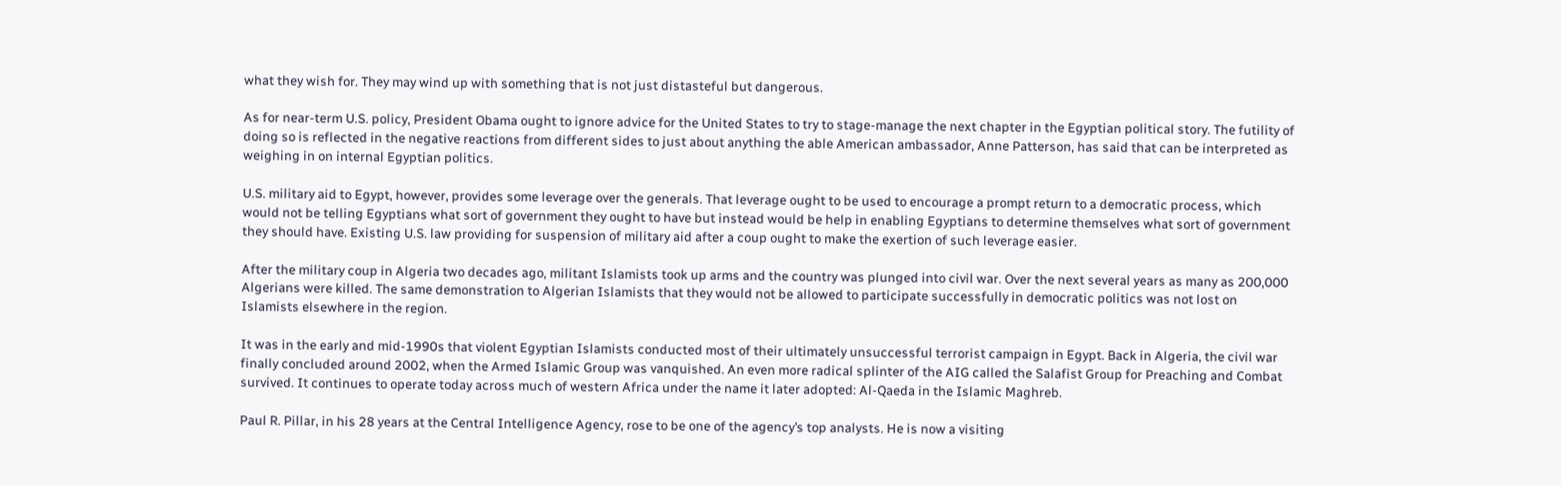what they wish for. They may wind up with something that is not just distasteful but dangerous.

As for near-term U.S. policy, President Obama ought to ignore advice for the United States to try to stage-manage the next chapter in the Egyptian political story. The futility of doing so is reflected in the negative reactions from different sides to just about anything the able American ambassador, Anne Patterson, has said that can be interpreted as weighing in on internal Egyptian politics.

U.S. military aid to Egypt, however, provides some leverage over the generals. That leverage ought to be used to encourage a prompt return to a democratic process, which would not be telling Egyptians what sort of government they ought to have but instead would be help in enabling Egyptians to determine themselves what sort of government they should have. Existing U.S. law providing for suspension of military aid after a coup ought to make the exertion of such leverage easier.

After the military coup in Algeria two decades ago, militant Islamists took up arms and the country was plunged into civil war. Over the next several years as many as 200,000 Algerians were killed. The same demonstration to Algerian Islamists that they would not be allowed to participate successfully in democratic politics was not lost on Islamists elsewhere in the region.

It was in the early and mid-1990s that violent Egyptian Islamists conducted most of their ultimately unsuccessful terrorist campaign in Egypt. Back in Algeria, the civil war finally concluded around 2002, when the Armed Islamic Group was vanquished. An even more radical splinter of the AIG called the Salafist Group for Preaching and Combat survived. It continues to operate today across much of western Africa under the name it later adopted: Al-Qaeda in the Islamic Maghreb.

Paul R. Pillar, in his 28 years at the Central Intelligence Agency, rose to be one of the agency’s top analysts. He is now a visiting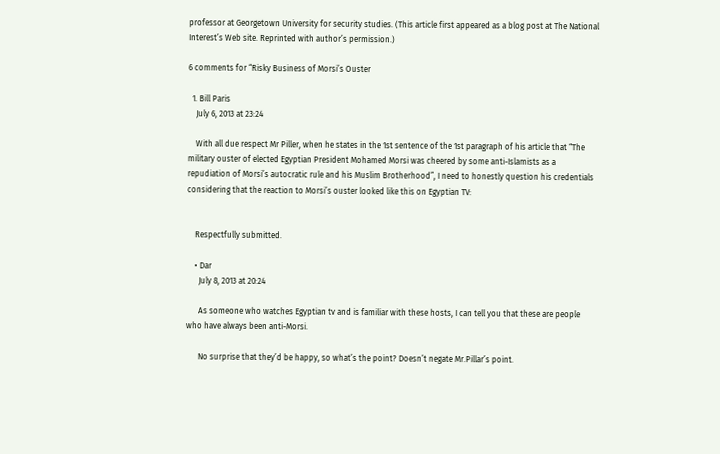professor at Georgetown University for security studies. (This article first appeared as a blog post at The National Interest’s Web site. Reprinted with author’s permission.)

6 comments for “Risky Business of Morsi’s Ouster

  1. Bill Paris
    July 6, 2013 at 23:24

    With all due respect Mr Piller, when he states in the 1st sentence of the 1st paragraph of his article that “The military ouster of elected Egyptian President Mohamed Morsi was cheered by some anti-Islamists as a repudiation of Morsi’s autocratic rule and his Muslim Brotherhood”, I need to honestly question his credentials considering that the reaction to Morsi’s ouster looked like this on Egyptian TV:


    Respectfully submitted.

    • Dar
      July 8, 2013 at 20:24

      As someone who watches Egyptian tv and is familiar with these hosts, I can tell you that these are people who have always been anti-Morsi.

      No surprise that they’d be happy, so what’s the point? Doesn’t negate Mr.Pillar’s point.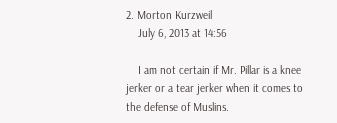2. Morton Kurzweil
    July 6, 2013 at 14:56

    I am not certain if Mr. Pillar is a knee jerker or a tear jerker when it comes to the defense of Muslins.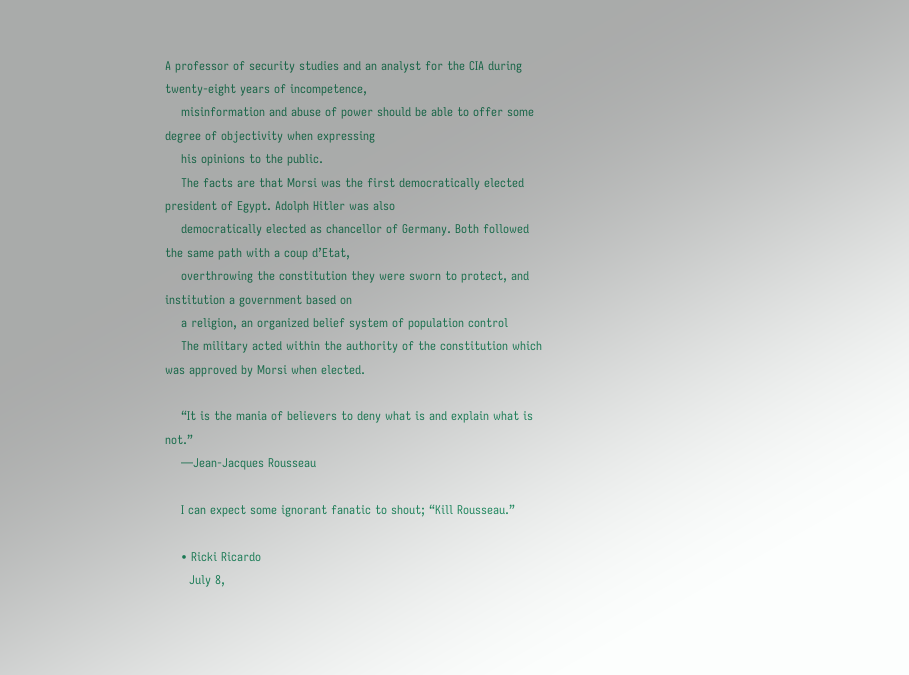A professor of security studies and an analyst for the CIA during twenty-eight years of incompetence,
    misinformation and abuse of power should be able to offer some degree of objectivity when expressing
    his opinions to the public.
    The facts are that Morsi was the first democratically elected president of Egypt. Adolph Hitler was also
    democratically elected as chancellor of Germany. Both followed the same path with a coup d’Etat,
    overthrowing the constitution they were sworn to protect, and institution a government based on
    a religion, an organized belief system of population control
    The military acted within the authority of the constitution which was approved by Morsi when elected.

    “It is the mania of believers to deny what is and explain what is not.”
    —Jean-Jacques Rousseau

    I can expect some ignorant fanatic to shout; “Kill Rousseau.”

    • Ricki Ricardo
      July 8,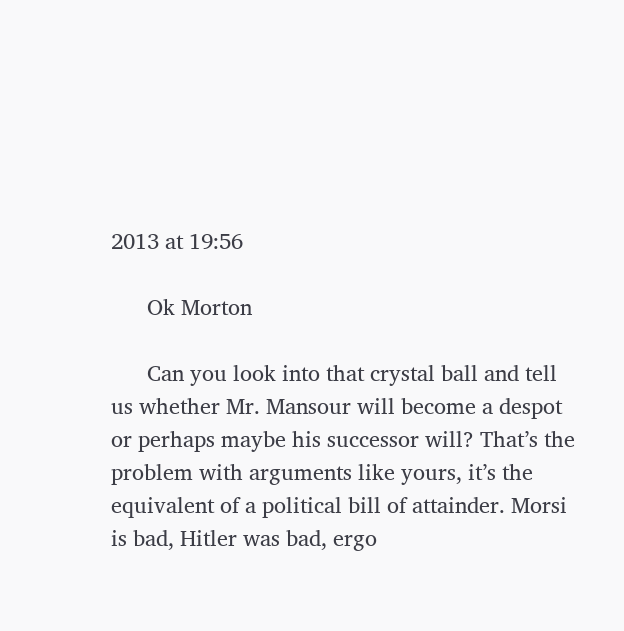2013 at 19:56

      Ok Morton

      Can you look into that crystal ball and tell us whether Mr. Mansour will become a despot or perhaps maybe his successor will? That’s the problem with arguments like yours, it’s the equivalent of a political bill of attainder. Morsi is bad, Hitler was bad, ergo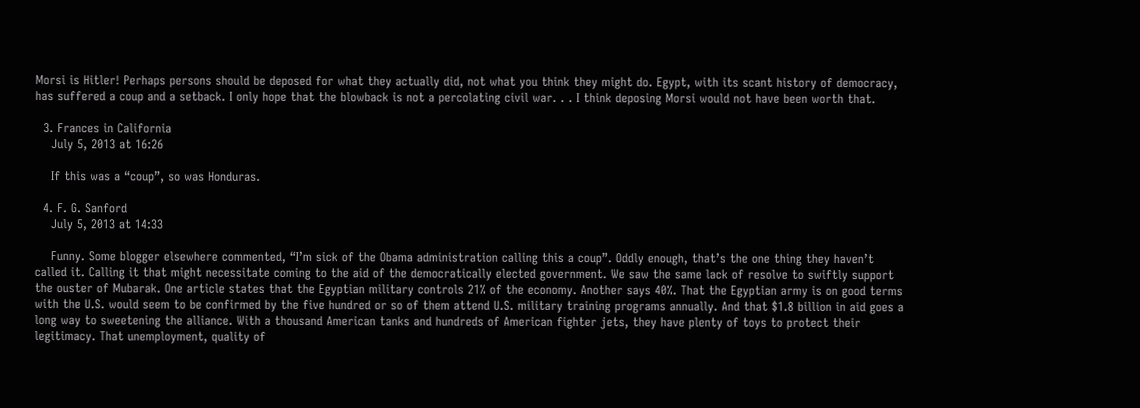Morsi is Hitler! Perhaps persons should be deposed for what they actually did, not what you think they might do. Egypt, with its scant history of democracy, has suffered a coup and a setback. I only hope that the blowback is not a percolating civil war. . . I think deposing Morsi would not have been worth that.

  3. Frances in California
    July 5, 2013 at 16:26

    If this was a “coup”, so was Honduras.

  4. F. G. Sanford
    July 5, 2013 at 14:33

    Funny. Some blogger elsewhere commented, “I’m sick of the Obama administration calling this a coup”. Oddly enough, that’s the one thing they haven’t called it. Calling it that might necessitate coming to the aid of the democratically elected government. We saw the same lack of resolve to swiftly support the ouster of Mubarak. One article states that the Egyptian military controls 21% of the economy. Another says 40%. That the Egyptian army is on good terms with the U.S. would seem to be confirmed by the five hundred or so of them attend U.S. military training programs annually. And that $1.8 billion in aid goes a long way to sweetening the alliance. With a thousand American tanks and hundreds of American fighter jets, they have plenty of toys to protect their legitimacy. That unemployment, quality of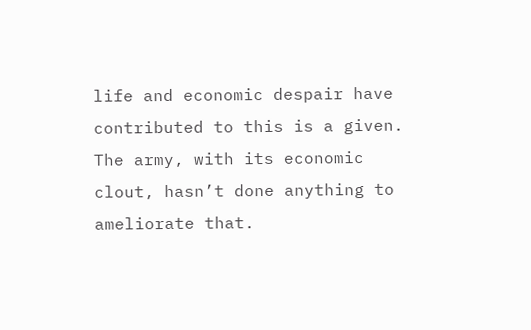life and economic despair have contributed to this is a given. The army, with its economic clout, hasn’t done anything to ameliorate that.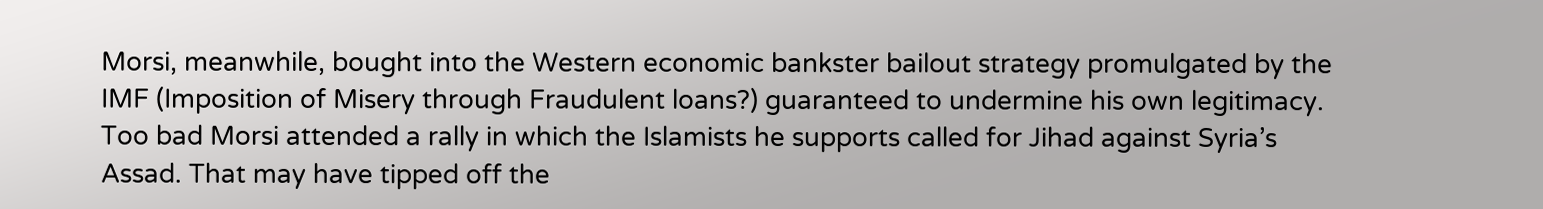Morsi, meanwhile, bought into the Western economic bankster bailout strategy promulgated by the IMF (Imposition of Misery through Fraudulent loans?) guaranteed to undermine his own legitimacy. Too bad Morsi attended a rally in which the Islamists he supports called for Jihad against Syria’s Assad. That may have tipped off the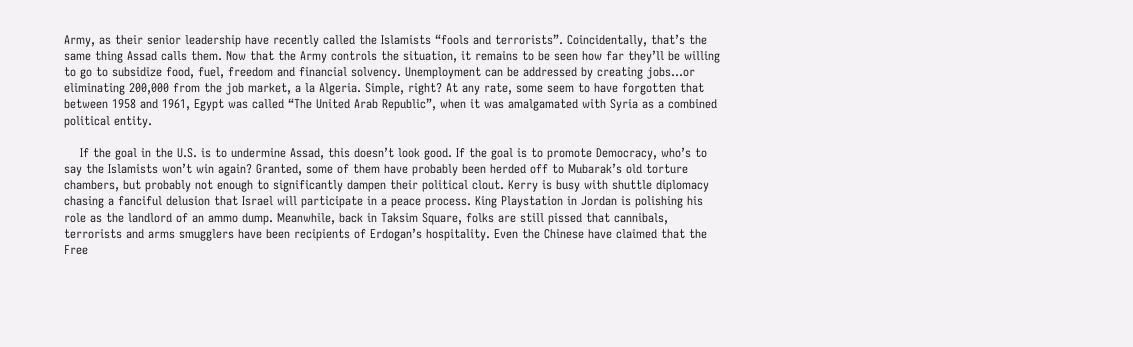Army, as their senior leadership have recently called the Islamists “fools and terrorists”. Coincidentally, that’s the same thing Assad calls them. Now that the Army controls the situation, it remains to be seen how far they’ll be willing to go to subsidize food, fuel, freedom and financial solvency. Unemployment can be addressed by creating jobs…or eliminating 200,000 from the job market, a la Algeria. Simple, right? At any rate, some seem to have forgotten that between 1958 and 1961, Egypt was called “The United Arab Republic”, when it was amalgamated with Syria as a combined political entity.

    If the goal in the U.S. is to undermine Assad, this doesn’t look good. If the goal is to promote Democracy, who’s to say the Islamists won’t win again? Granted, some of them have probably been herded off to Mubarak’s old torture chambers, but probably not enough to significantly dampen their political clout. Kerry is busy with shuttle diplomacy chasing a fanciful delusion that Israel will participate in a peace process. King Playstation in Jordan is polishing his role as the landlord of an ammo dump. Meanwhile, back in Taksim Square, folks are still pissed that cannibals, terrorists and arms smugglers have been recipients of Erdogan’s hospitality. Even the Chinese have claimed that the Free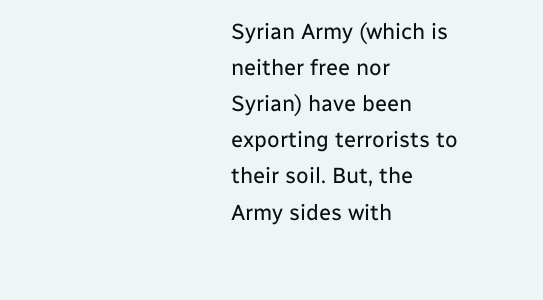Syrian Army (which is neither free nor Syrian) have been exporting terrorists to their soil. But, the Army sides with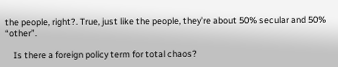the people, right?. True, just like the people, they’re about 50% secular and 50% “other”.

    Is there a foreign policy term for total chaos?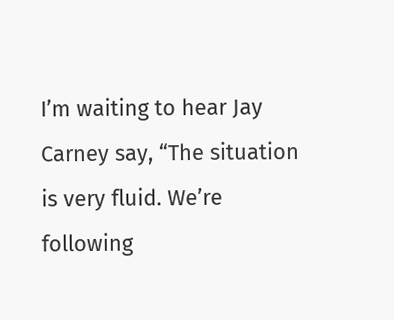I’m waiting to hear Jay Carney say, “The situation is very fluid. We’re following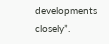developments closely”.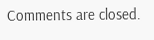Comments are closed.